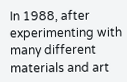In 1988, after experimenting with many different materials and art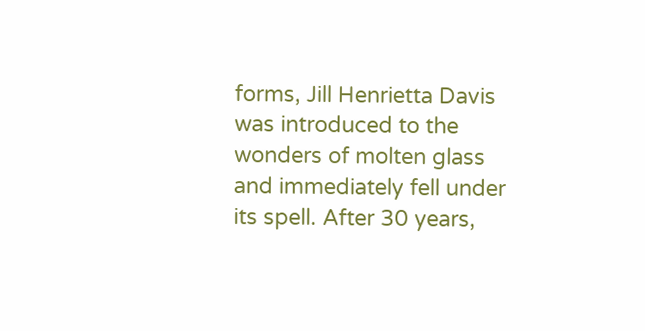forms, Jill Henrietta Davis was introduced to the wonders of molten glass and immediately fell under its spell. After 30 years,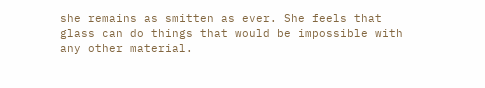she remains as smitten as ever. She feels that glass can do things that would be impossible with any other material.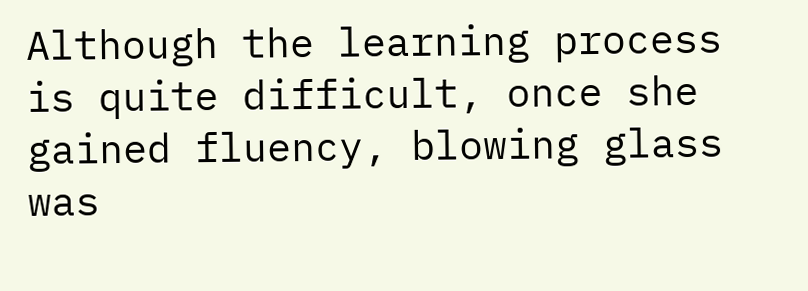Although the learning process is quite difficult, once she gained fluency, blowing glass was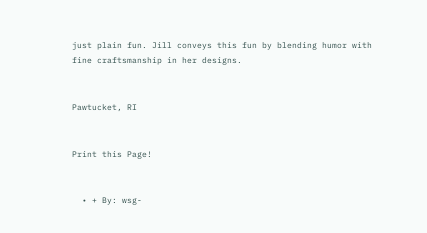just plain fun. Jill conveys this fun by blending humor with fine craftsmanship in her designs.


Pawtucket, RI


Print this Page!


  • + By: wsg-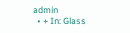admin
  • + In: Glass